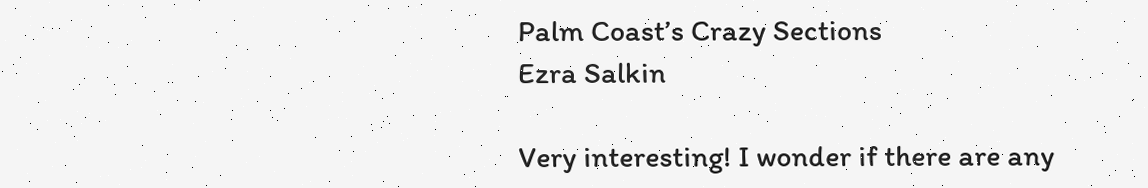Palm Coast’s Crazy Sections
Ezra Salkin

Very interesting! I wonder if there are any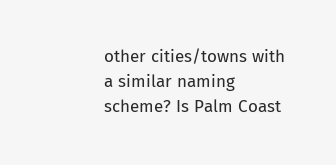other cities/towns with a similar naming scheme? Is Palm Coast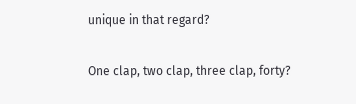unique in that regard?

One clap, two clap, three clap, forty?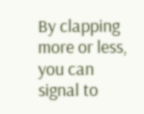By clapping more or less, you can signal to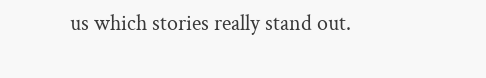us which stories really stand out.